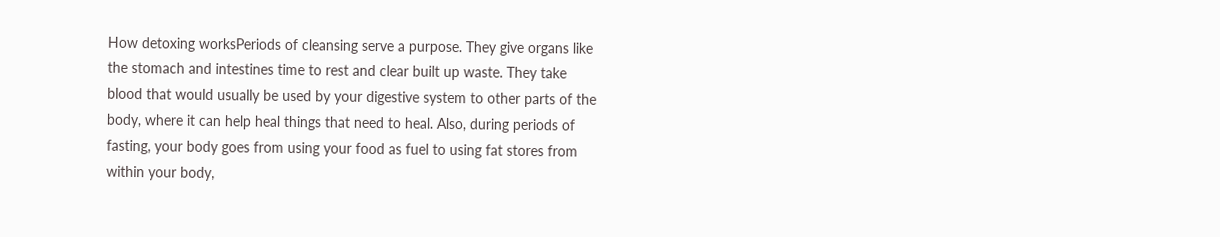How detoxing worksPeriods of cleansing serve a purpose. They give organs like the stomach and intestines time to rest and clear built up waste. They take blood that would usually be used by your digestive system to other parts of the body, where it can help heal things that need to heal. Also, during periods of fasting, your body goes from using your food as fuel to using fat stores from within your body,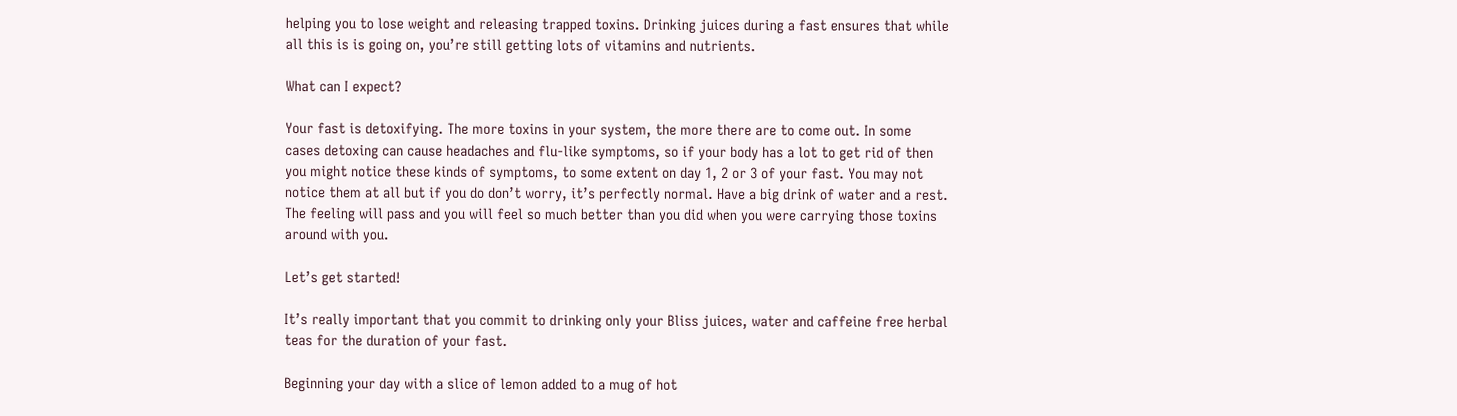helping you to lose weight and releasing trapped toxins. Drinking juices during a fast ensures that while all this is is going on, you’re still getting lots of vitamins and nutrients.

What can I expect?

Your fast is detoxifying. The more toxins in your system, the more there are to come out. In some cases detoxing can cause headaches and flu-like symptoms, so if your body has a lot to get rid of then you might notice these kinds of symptoms, to some extent on day 1, 2 or 3 of your fast. You may not notice them at all but if you do don’t worry, it’s perfectly normal. Have a big drink of water and a rest. The feeling will pass and you will feel so much better than you did when you were carrying those toxins around with you.

Let’s get started!

It’s really important that you commit to drinking only your Bliss juices, water and caffeine free herbal teas for the duration of your fast.

Beginning your day with a slice of lemon added to a mug of hot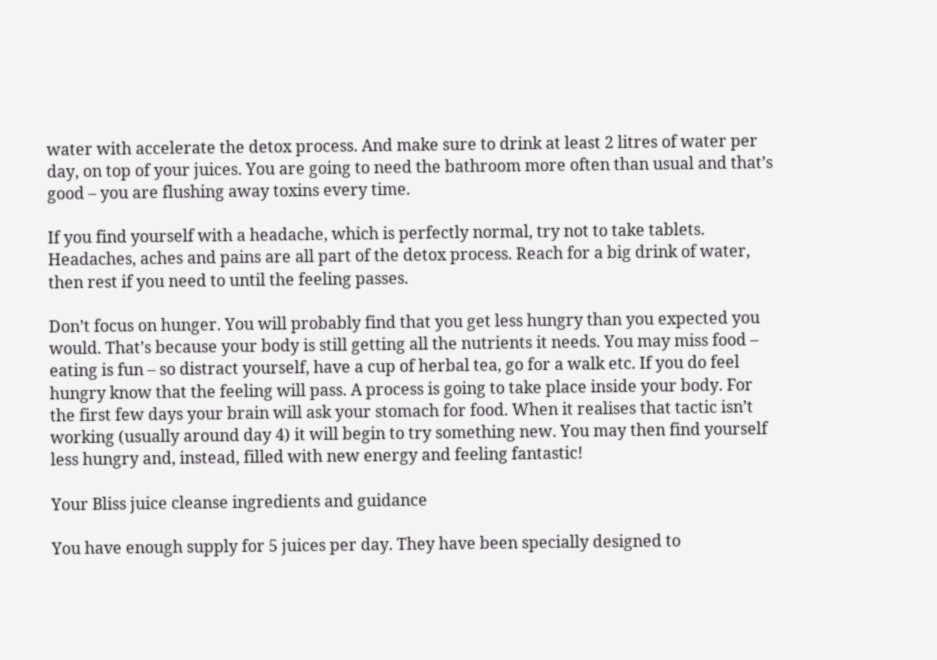water with accelerate the detox process. And make sure to drink at least 2 litres of water per day, on top of your juices. You are going to need the bathroom more often than usual and that’s good – you are flushing away toxins every time.

If you find yourself with a headache, which is perfectly normal, try not to take tablets. Headaches, aches and pains are all part of the detox process. Reach for a big drink of water, then rest if you need to until the feeling passes.

Don’t focus on hunger. You will probably find that you get less hungry than you expected you would. That’s because your body is still getting all the nutrients it needs. You may miss food – eating is fun – so distract yourself, have a cup of herbal tea, go for a walk etc. If you do feel hungry know that the feeling will pass. A process is going to take place inside your body. For the first few days your brain will ask your stomach for food. When it realises that tactic isn’t working (usually around day 4) it will begin to try something new. You may then find yourself less hungry and, instead, filled with new energy and feeling fantastic!

Your Bliss juice cleanse ingredients and guidance

You have enough supply for 5 juices per day. They have been specially designed to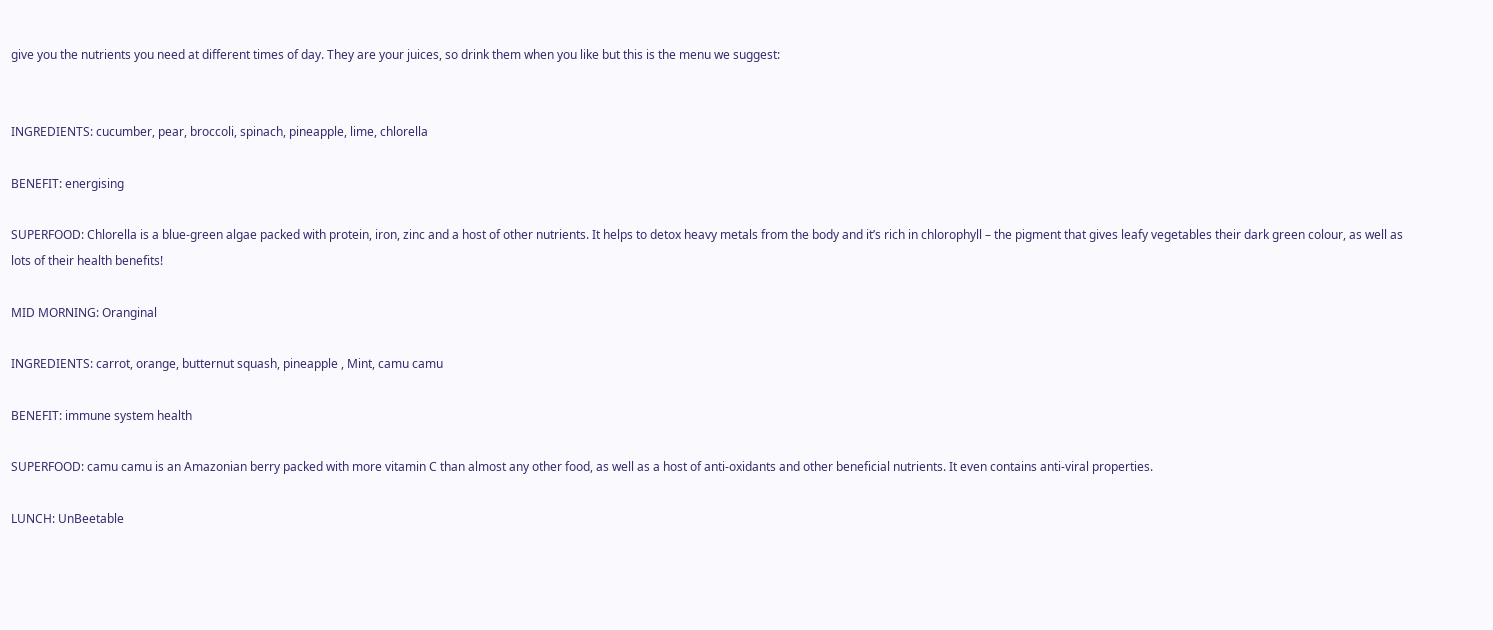give you the nutrients you need at different times of day. They are your juices, so drink them when you like but this is the menu we suggest:


INGREDIENTS: cucumber, pear, broccoli, spinach, pineapple, lime, chlorella

BENEFIT: energising

SUPERFOOD: Chlorella is a blue-green algae packed with protein, iron, zinc and a host of other nutrients. It helps to detox heavy metals from the body and it’s rich in chlorophyll – the pigment that gives leafy vegetables their dark green colour, as well as lots of their health benefits!

MID MORNING: Oranginal

INGREDIENTS: carrot, orange, butternut squash, pineapple , Mint, camu camu

BENEFIT: immune system health

SUPERFOOD: camu camu is an Amazonian berry packed with more vitamin C than almost any other food, as well as a host of anti-oxidants and other beneficial nutrients. It even contains anti-viral properties.

LUNCH: UnBeetable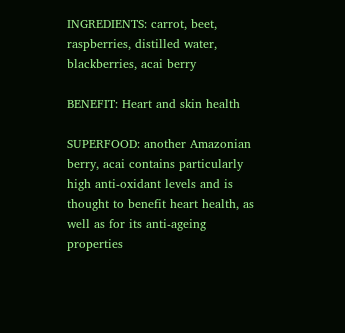INGREDIENTS: carrot, beet, raspberries, distilled water, blackberries, acai berry

BENEFIT: Heart and skin health

SUPERFOOD: another Amazonian berry, acai contains particularly high anti-oxidant levels and is thought to benefit heart health, as well as for its anti-ageing properties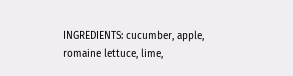INGREDIENTS: cucumber, apple, romaine lettuce, lime,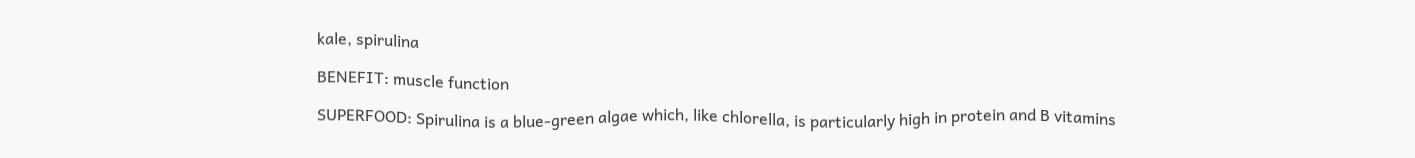kale, spirulina

BENEFIT: muscle function

SUPERFOOD: Spirulina is a blue-green algae which, like chlorella, is particularly high in protein and B vitamins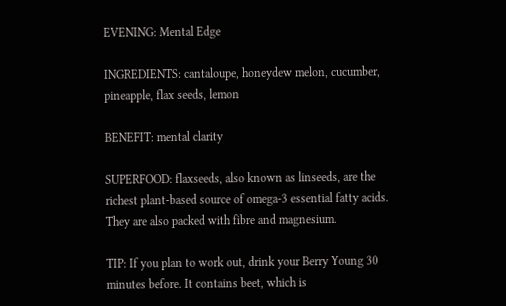EVENING: Mental Edge

INGREDIENTS: cantaloupe, honeydew melon, cucumber, pineapple, flax seeds, lemon

BENEFIT: mental clarity

SUPERFOOD: flaxseeds, also known as linseeds, are the richest plant-based source of omega-3 essential fatty acids. They are also packed with fibre and magnesium.

TIP: If you plan to work out, drink your Berry Young 30 minutes before. It contains beet, which is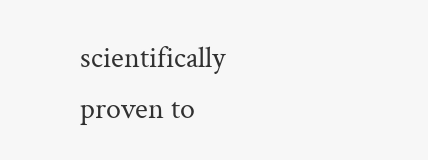scientifically proven to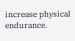increase physical endurance.